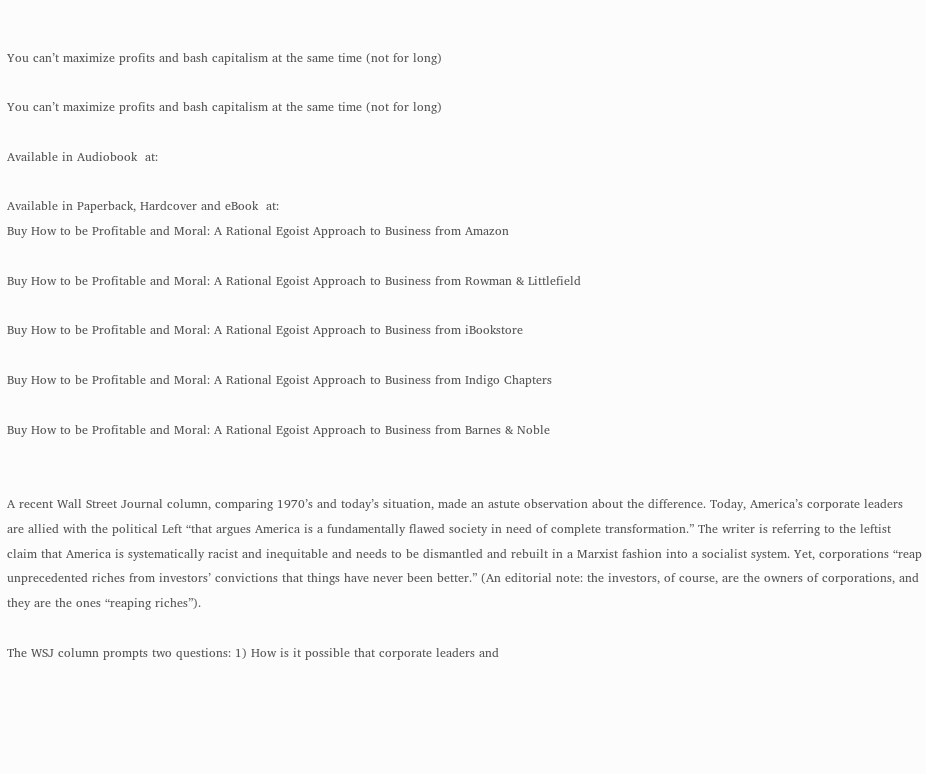You can’t maximize profits and bash capitalism at the same time (not for long)

You can’t maximize profits and bash capitalism at the same time (not for long)

Available in Audiobook  at:

Available in Paperback, Hardcover and eBook  at:
Buy How to be Profitable and Moral: A Rational Egoist Approach to Business from Amazon

Buy How to be Profitable and Moral: A Rational Egoist Approach to Business from Rowman & Littlefield

Buy How to be Profitable and Moral: A Rational Egoist Approach to Business from iBookstore

Buy How to be Profitable and Moral: A Rational Egoist Approach to Business from Indigo Chapters

Buy How to be Profitable and Moral: A Rational Egoist Approach to Business from Barnes & Noble


A recent Wall Street Journal column, comparing 1970’s and today’s situation, made an astute observation about the difference. Today, America’s corporate leaders are allied with the political Left “that argues America is a fundamentally flawed society in need of complete transformation.” The writer is referring to the leftist claim that America is systematically racist and inequitable and needs to be dismantled and rebuilt in a Marxist fashion into a socialist system. Yet, corporations “reap unprecedented riches from investors’ convictions that things have never been better.” (An editorial note: the investors, of course, are the owners of corporations, and they are the ones “reaping riches”).

The WSJ column prompts two questions: 1) How is it possible that corporate leaders and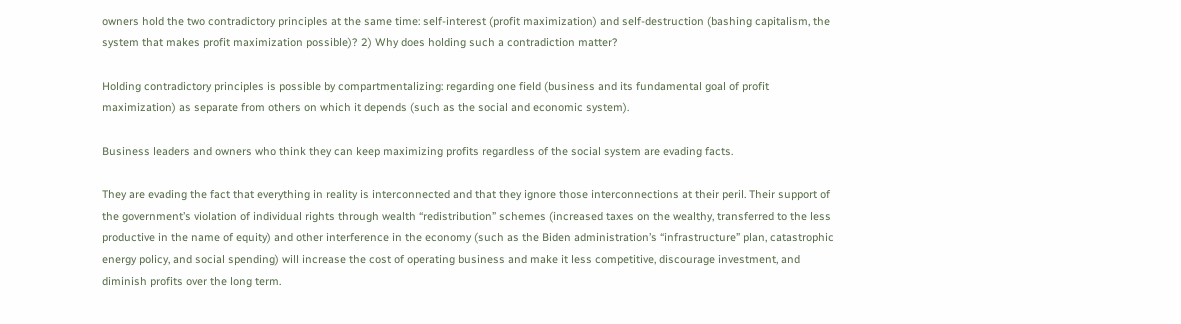owners hold the two contradictory principles at the same time: self-interest (profit maximization) and self-destruction (bashing capitalism, the system that makes profit maximization possible)? 2) Why does holding such a contradiction matter?

Holding contradictory principles is possible by compartmentalizing: regarding one field (business and its fundamental goal of profit maximization) as separate from others on which it depends (such as the social and economic system).

Business leaders and owners who think they can keep maximizing profits regardless of the social system are evading facts.

They are evading the fact that everything in reality is interconnected and that they ignore those interconnections at their peril. Their support of the government’s violation of individual rights through wealth “redistribution” schemes (increased taxes on the wealthy, transferred to the less productive in the name of equity) and other interference in the economy (such as the Biden administration’s “infrastructure” plan, catastrophic energy policy, and social spending) will increase the cost of operating business and make it less competitive, discourage investment, and diminish profits over the long term.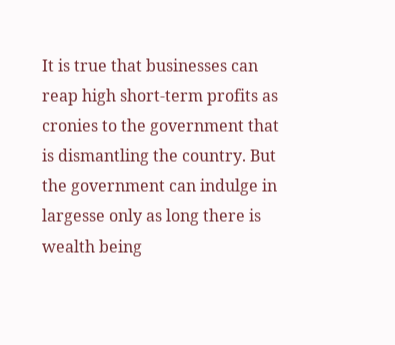It is true that businesses can reap high short-term profits as cronies to the government that is dismantling the country. But the government can indulge in largesse only as long there is wealth being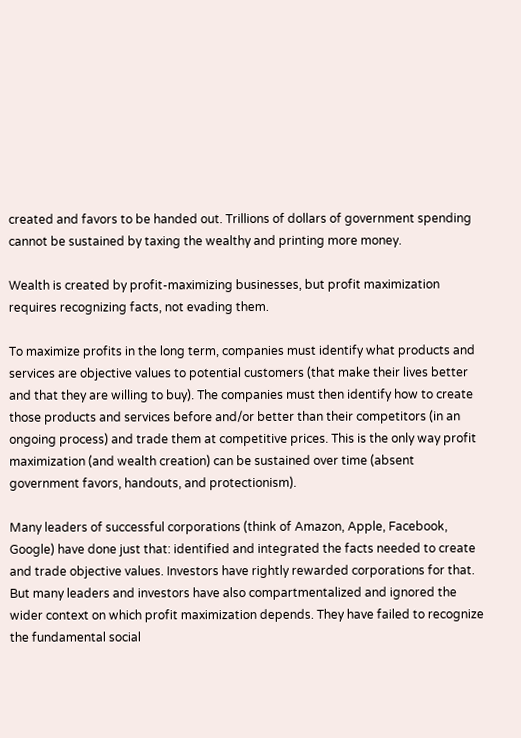created and favors to be handed out. Trillions of dollars of government spending cannot be sustained by taxing the wealthy and printing more money.

Wealth is created by profit-maximizing businesses, but profit maximization requires recognizing facts, not evading them.

To maximize profits in the long term, companies must identify what products and services are objective values to potential customers (that make their lives better and that they are willing to buy). The companies must then identify how to create those products and services before and/or better than their competitors (in an ongoing process) and trade them at competitive prices. This is the only way profit maximization (and wealth creation) can be sustained over time (absent government favors, handouts, and protectionism).

Many leaders of successful corporations (think of Amazon, Apple, Facebook, Google) have done just that: identified and integrated the facts needed to create and trade objective values. Investors have rightly rewarded corporations for that. But many leaders and investors have also compartmentalized and ignored the wider context on which profit maximization depends. They have failed to recognize the fundamental social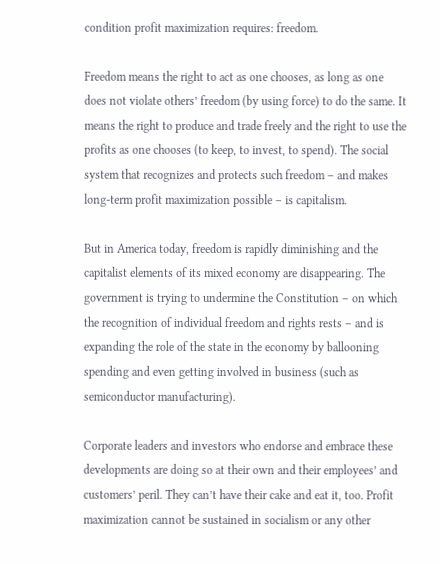condition profit maximization requires: freedom.

Freedom means the right to act as one chooses, as long as one does not violate others’ freedom (by using force) to do the same. It means the right to produce and trade freely and the right to use the profits as one chooses (to keep, to invest, to spend). The social system that recognizes and protects such freedom – and makes long-term profit maximization possible – is capitalism.

But in America today, freedom is rapidly diminishing and the capitalist elements of its mixed economy are disappearing. The government is trying to undermine the Constitution – on which the recognition of individual freedom and rights rests – and is expanding the role of the state in the economy by ballooning spending and even getting involved in business (such as semiconductor manufacturing).

Corporate leaders and investors who endorse and embrace these developments are doing so at their own and their employees’ and customers’ peril. They can’t have their cake and eat it, too. Profit maximization cannot be sustained in socialism or any other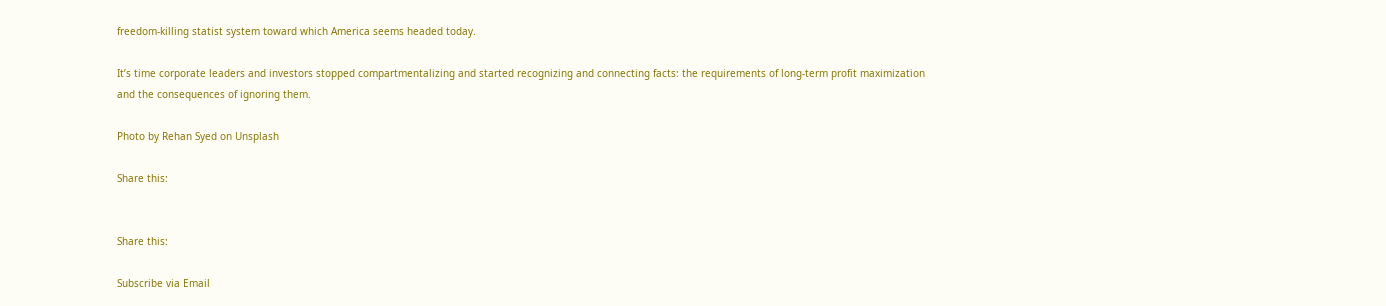freedom-killing statist system toward which America seems headed today.

It’s time corporate leaders and investors stopped compartmentalizing and started recognizing and connecting facts: the requirements of long-term profit maximization and the consequences of ignoring them.

Photo by Rehan Syed on Unsplash

Share this:


Share this:

Subscribe via Email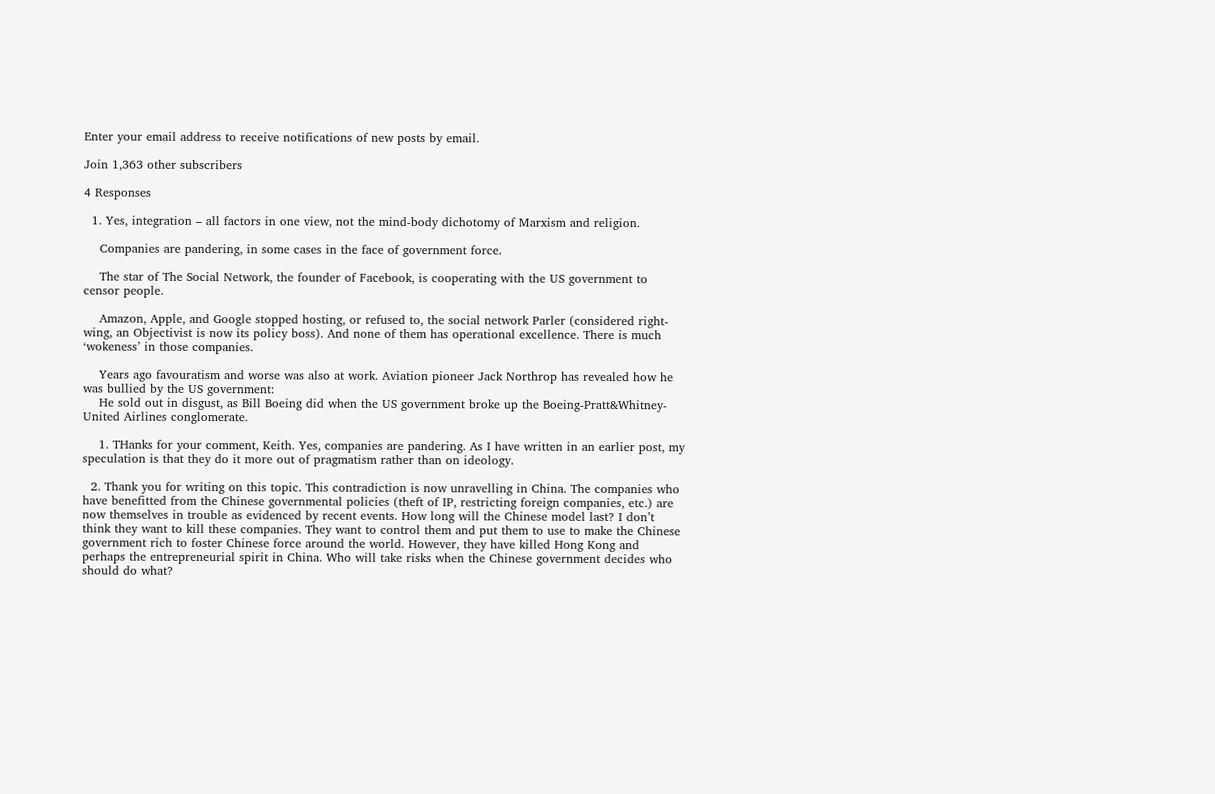Enter your email address to receive notifications of new posts by email.

Join 1,363 other subscribers

4 Responses

  1. Yes, integration – all factors in one view, not the mind-body dichotomy of Marxism and religion.

    Companies are pandering, in some cases in the face of government force.

    The star of The Social Network, the founder of Facebook, is cooperating with the US government to censor people.

    Amazon, Apple, and Google stopped hosting, or refused to, the social network Parler (considered right-wing, an Objectivist is now its policy boss). And none of them has operational excellence. There is much ‘wokeness’ in those companies.

    Years ago favouratism and worse was also at work. Aviation pioneer Jack Northrop has revealed how he was bullied by the US government:
    He sold out in disgust, as Bill Boeing did when the US government broke up the Boeing-Pratt&Whitney-United Airlines conglomerate.

    1. THanks for your comment, Keith. Yes, companies are pandering. As I have written in an earlier post, my speculation is that they do it more out of pragmatism rather than on ideology.

  2. Thank you for writing on this topic. This contradiction is now unravelling in China. The companies who have benefitted from the Chinese governmental policies (theft of IP, restricting foreign companies, etc.) are now themselves in trouble as evidenced by recent events. How long will the Chinese model last? I don’t think they want to kill these companies. They want to control them and put them to use to make the Chinese government rich to foster Chinese force around the world. However, they have killed Hong Kong and perhaps the entrepreneurial spirit in China. Who will take risks when the Chinese government decides who should do what?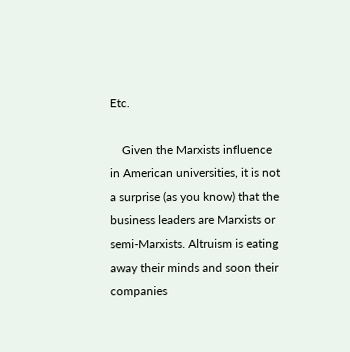Etc.

    Given the Marxists influence in American universities, it is not a surprise (as you know) that the business leaders are Marxists or semi-Marxists. Altruism is eating away their minds and soon their companies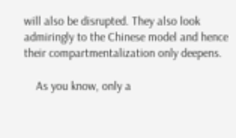will also be disrupted. They also look admiringly to the Chinese model and hence their compartmentalization only deepens.

    As you know, only a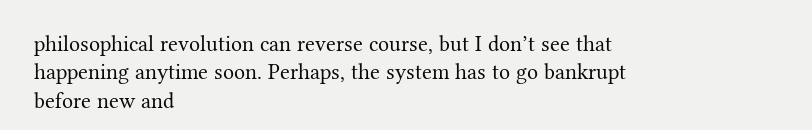philosophical revolution can reverse course, but I don’t see that happening anytime soon. Perhaps, the system has to go bankrupt before new and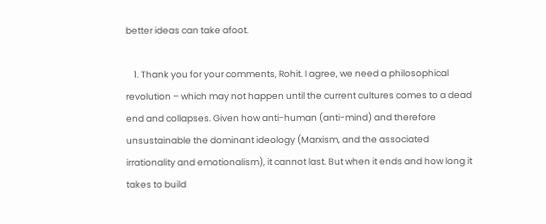better ideas can take afoot.

    1. Thank you for your comments, Rohit. I agree, we need a philosophical revolution – which may not happen until the current cultures comes to a dead end and collapses. Given how anti-human (anti-mind) and therefore unsustainable the dominant ideology (Marxism, and the associated irrationality and emotionalism), it cannot last. But when it ends and how long it takes to build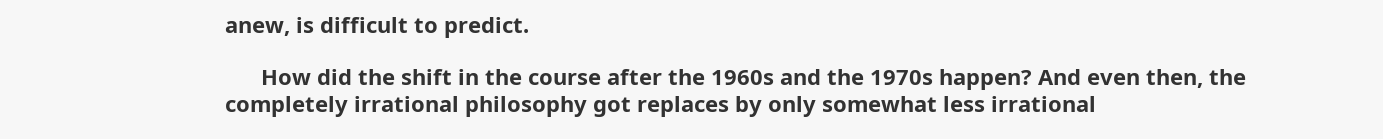anew, is difficult to predict.

      How did the shift in the course after the 1960s and the 1970s happen? And even then, the completely irrational philosophy got replaces by only somewhat less irrational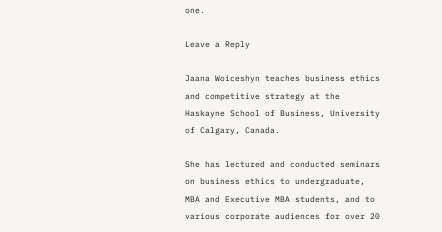one.

Leave a Reply

Jaana Woiceshyn teaches business ethics and competitive strategy at the Haskayne School of Business, University of Calgary, Canada.

She has lectured and conducted seminars on business ethics to undergraduate, MBA and Executive MBA students, and to various corporate audiences for over 20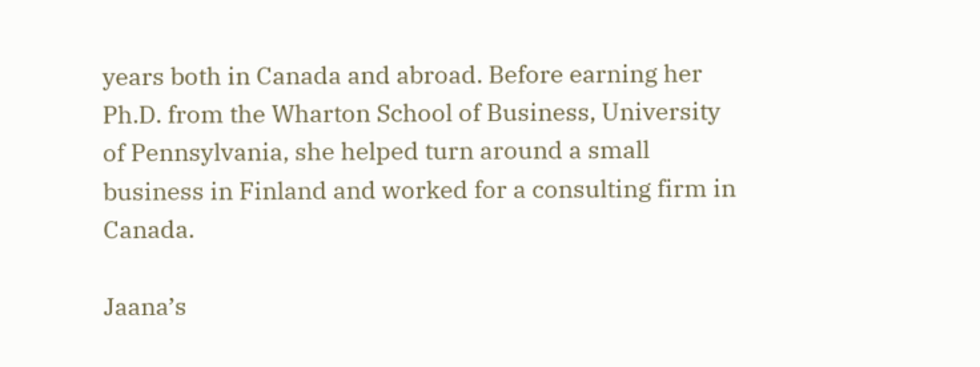years both in Canada and abroad. Before earning her Ph.D. from the Wharton School of Business, University of Pennsylvania, she helped turn around a small business in Finland and worked for a consulting firm in Canada.

Jaana’s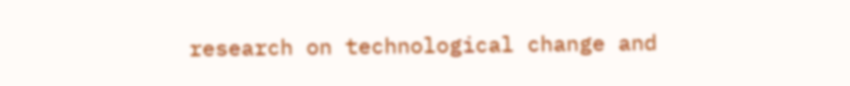research on technological change and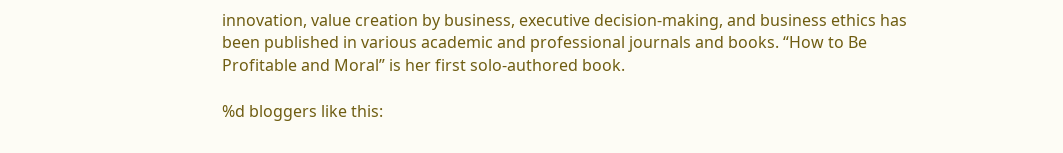innovation, value creation by business, executive decision-making, and business ethics has been published in various academic and professional journals and books. “How to Be Profitable and Moral” is her first solo-authored book.

%d bloggers like this: